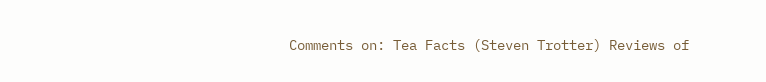Comments on: Tea Facts (Steven Trotter) Reviews of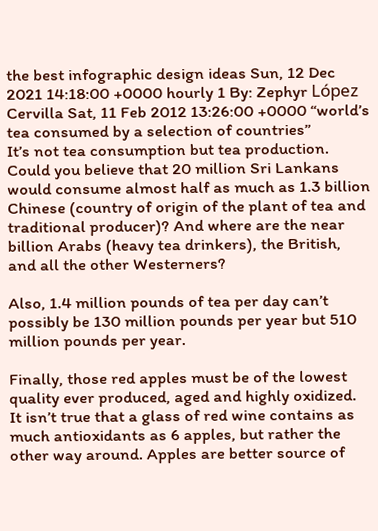the best infographic design ideas Sun, 12 Dec 2021 14:18:00 +0000 hourly 1 By: Zephyr López Cervilla Sat, 11 Feb 2012 13:26:00 +0000 “world’s tea consumed by a selection of countries”
It’s not tea consumption but tea production. Could you believe that 20 million Sri Lankans would consume almost half as much as 1.3 billion Chinese (country of origin of the plant of tea and traditional producer)? And where are the near billion Arabs (heavy tea drinkers), the British, and all the other Westerners?

Also, 1.4 million pounds of tea per day can’t possibly be 130 million pounds per year but 510 million pounds per year.

Finally, those red apples must be of the lowest quality ever produced, aged and highly oxidized.  It isn’t true that a glass of red wine contains as much antioxidants as 6 apples, but rather the other way around. Apples are better source of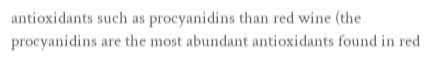antioxidants such as procyanidins than red wine (the procyanidins are the most abundant antioxidants found in red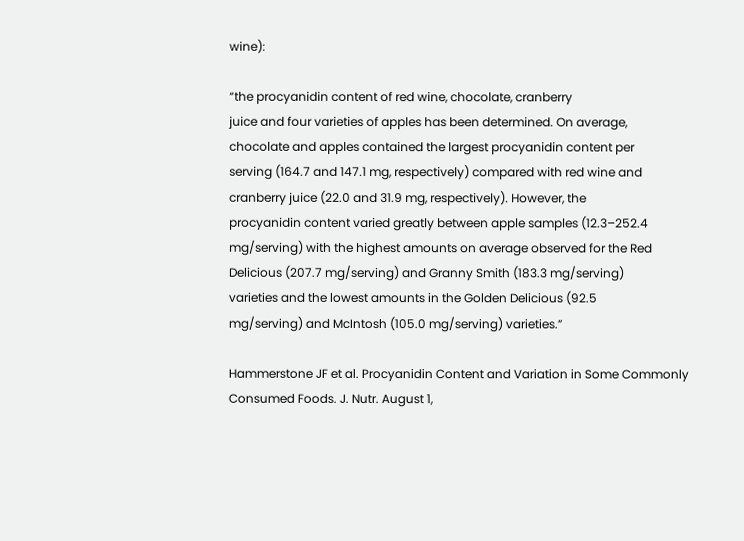wine):

“the procyanidin content of red wine, chocolate, cranberry
juice and four varieties of apples has been determined. On average,
chocolate and apples contained the largest procyanidin content per
serving (164.7 and 147.1 mg, respectively) compared with red wine and
cranberry juice (22.0 and 31.9 mg, respectively). However, the
procyanidin content varied greatly between apple samples (12.3–252.4
mg/serving) with the highest amounts on average observed for the Red
Delicious (207.7 mg/serving) and Granny Smith (183.3 mg/serving)
varieties and the lowest amounts in the Golden Delicious (92.5
mg/serving) and McIntosh (105.0 mg/serving) varieties.”

Hammerstone JF et al. Procyanidin Content and Variation in Some Commonly Consumed Foods. J. Nutr. August 1,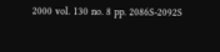2000 vol. 130 no. 8 pp. 2086S-2092S